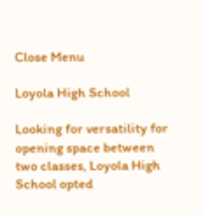Close Menu

Loyola High School

Looking for versatility for opening space between two classes, Loyola High School opted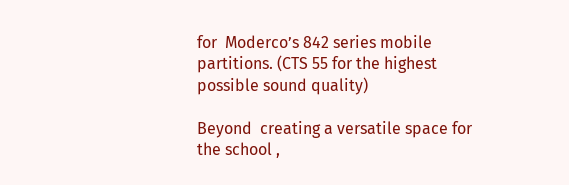for  Moderco’s 842 series mobile partitions. (CTS 55 for the highest possible sound quality)

Beyond  creating a versatile space for the school ,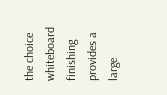the choice whiteboard finishing provides a large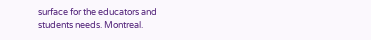surface for the educators and students needs. Montreal.